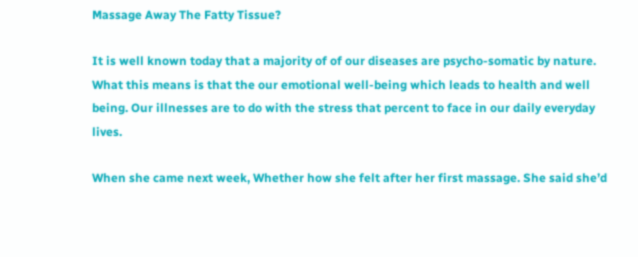Massage Away The Fatty Tissue?

It is well known today that a majority of of our diseases are psycho-somatic by nature. What this means is that the our emotional well-being which leads to health and well being. Our illnesses are to do with the stress that percent to face in our daily everyday lives.

When she came next week, Whether how she felt after her first massage. She said she’d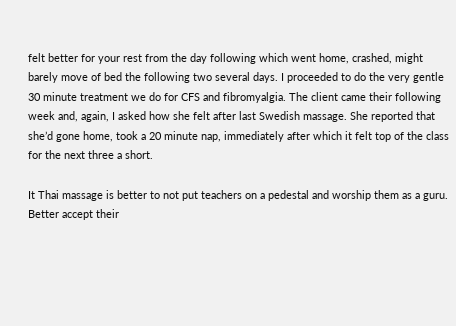felt better for your rest from the day following which went home, crashed, might barely move of bed the following two several days. I proceeded to do the very gentle 30 minute treatment we do for CFS and fibromyalgia. The client came their following week and, again, I asked how she felt after last Swedish massage. She reported that she’d gone home, took a 20 minute nap, immediately after which it felt top of the class for the next three a short.

It Thai massage is better to not put teachers on a pedestal and worship them as a guru. Better accept their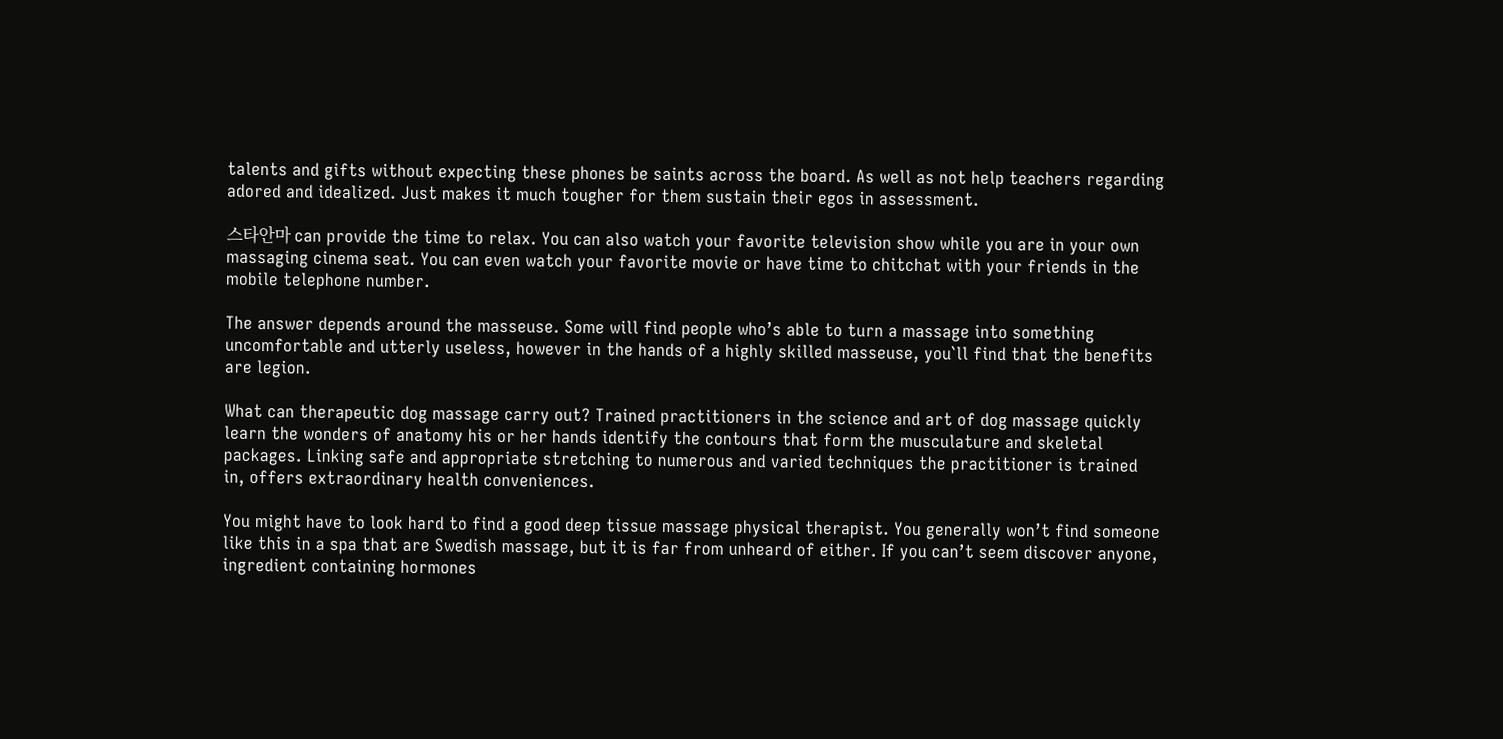talents and gifts without expecting these phones be saints across the board. As well as not help teachers regarding adored and idealized. Just makes it much tougher for them sustain their egos in assessment.

스타안마 can provide the time to relax. You can also watch your favorite television show while you are in your own massaging cinema seat. You can even watch your favorite movie or have time to chitchat with your friends in the mobile telephone number.

The answer depends around the masseuse. Some will find people who’s able to turn a massage into something uncomfortable and utterly useless, however in the hands of a highly skilled masseuse, you`ll find that the benefits are legion.

What can therapeutic dog massage carry out? Trained practitioners in the science and art of dog massage quickly learn the wonders of anatomy his or her hands identify the contours that form the musculature and skeletal packages. Linking safe and appropriate stretching to numerous and varied techniques the practitioner is trained in, offers extraordinary health conveniences.

You might have to look hard to find a good deep tissue massage physical therapist. You generally won’t find someone like this in a spa that are Swedish massage, but it is far from unheard of either. If you can’t seem discover anyone, ingredient containing hormones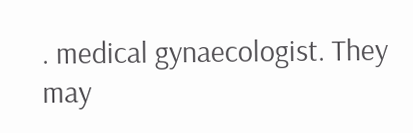. medical gynaecologist. They may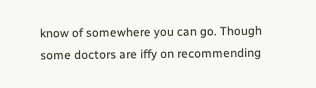know of somewhere you can go. Though some doctors are iffy on recommending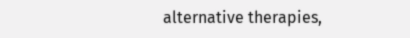alternative therapies,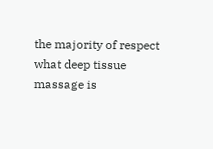the majority of respect what deep tissue massage is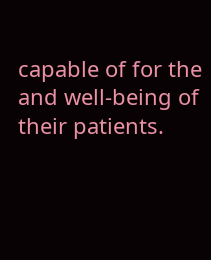capable of for the and well-being of their patients.